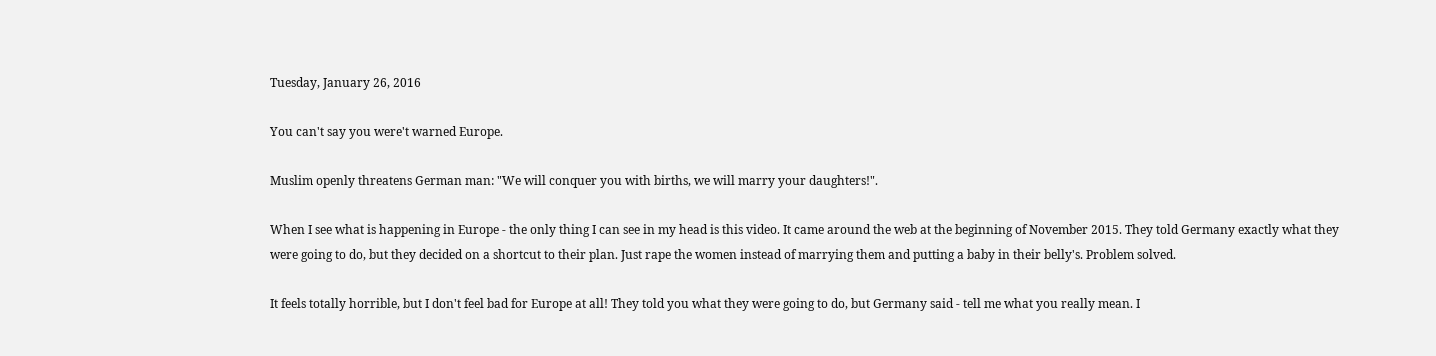Tuesday, January 26, 2016

You can't say you were't warned Europe.

Muslim openly threatens German man: "We will conquer you with births, we will marry your daughters!".

When I see what is happening in Europe - the only thing I can see in my head is this video. It came around the web at the beginning of November 2015. They told Germany exactly what they were going to do, but they decided on a shortcut to their plan. Just rape the women instead of marrying them and putting a baby in their belly's. Problem solved.

It feels totally horrible, but I don't feel bad for Europe at all! They told you what they were going to do, but Germany said - tell me what you really mean. I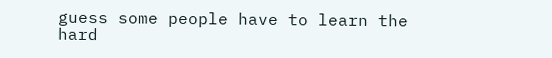guess some people have to learn the hard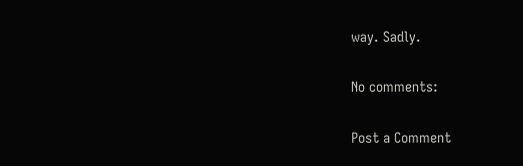way. Sadly.

No comments:

Post a Comment